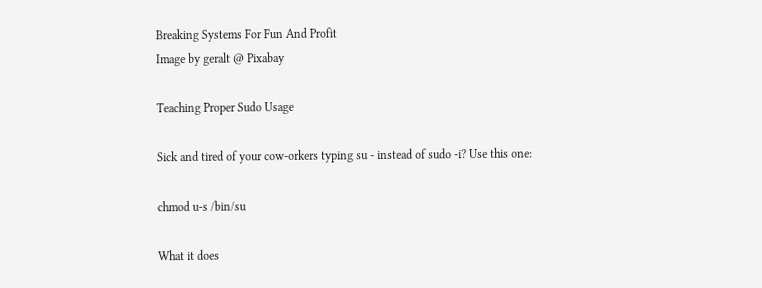Breaking Systems For Fun And Profit
Image by geralt @ Pixabay

Teaching Proper Sudo Usage

Sick and tired of your cow-orkers typing su - instead of sudo -i? Use this one:

chmod u-s /bin/su

What it does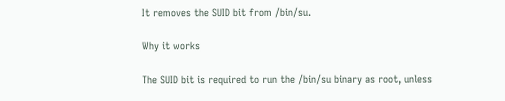It removes the SUID bit from /bin/su.

Why it works

The SUID bit is required to run the /bin/su binary as root, unless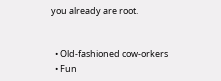you already are root.


  • Old-fashioned cow-orkers
  • Fun